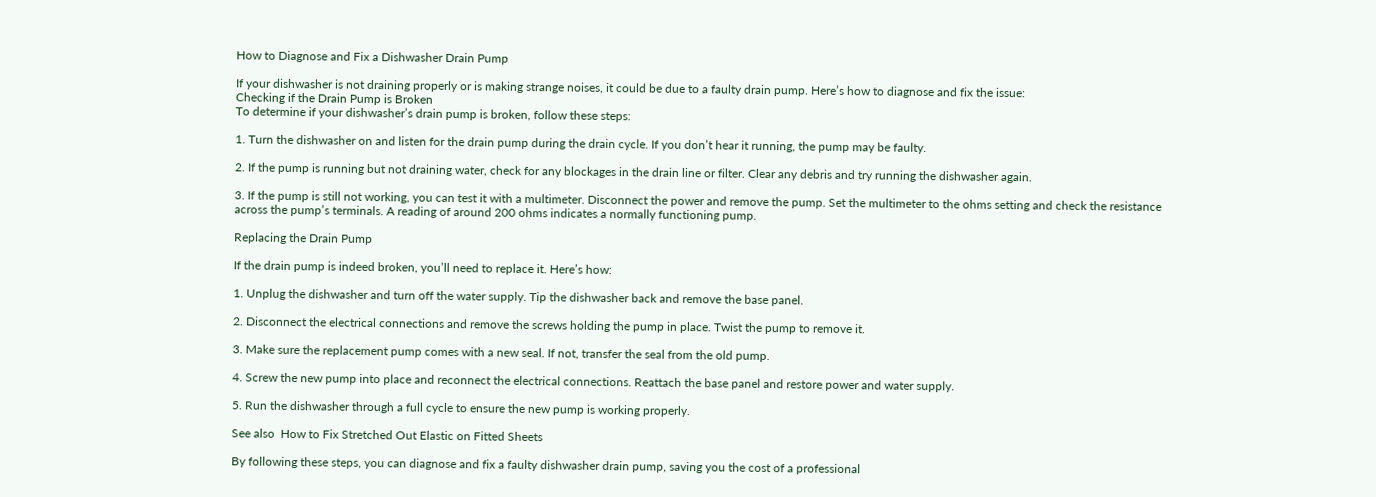How to Diagnose and Fix a Dishwasher Drain Pump

If your dishwasher is not draining properly or is making strange noises, it could be due to a faulty drain pump. Here’s how to diagnose and fix the issue:
Checking if the Drain Pump is Broken
To determine if your dishwasher’s drain pump is broken, follow these steps:

1. Turn the dishwasher on and listen for the drain pump during the drain cycle. If you don’t hear it running, the pump may be faulty.

2. If the pump is running but not draining water, check for any blockages in the drain line or filter. Clear any debris and try running the dishwasher again.

3. If the pump is still not working, you can test it with a multimeter. Disconnect the power and remove the pump. Set the multimeter to the ohms setting and check the resistance across the pump’s terminals. A reading of around 200 ohms indicates a normally functioning pump.

Replacing the Drain Pump

If the drain pump is indeed broken, you’ll need to replace it. Here’s how:

1. Unplug the dishwasher and turn off the water supply. Tip the dishwasher back and remove the base panel.

2. Disconnect the electrical connections and remove the screws holding the pump in place. Twist the pump to remove it.

3. Make sure the replacement pump comes with a new seal. If not, transfer the seal from the old pump.

4. Screw the new pump into place and reconnect the electrical connections. Reattach the base panel and restore power and water supply.

5. Run the dishwasher through a full cycle to ensure the new pump is working properly.

See also  How to Fix Stretched Out Elastic on Fitted Sheets

By following these steps, you can diagnose and fix a faulty dishwasher drain pump, saving you the cost of a professional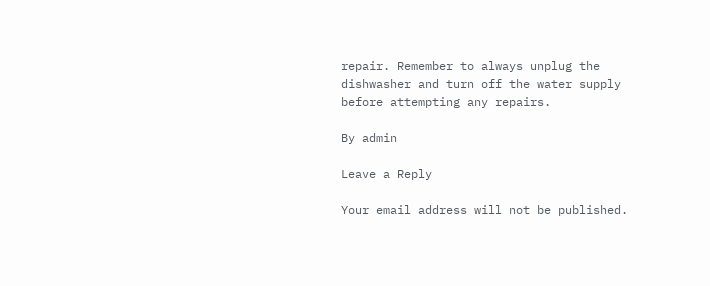repair. Remember to always unplug the dishwasher and turn off the water supply before attempting any repairs.

By admin

Leave a Reply

Your email address will not be published.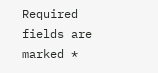Required fields are marked *